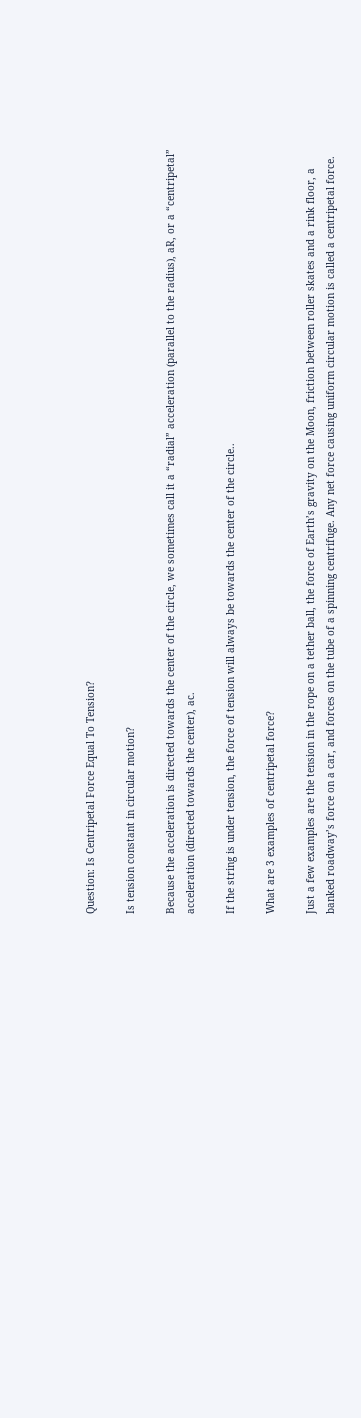Question: Is Centripetal Force Equal To Tension?

Is tension constant in circular motion?

Because the acceleration is directed towards the center of the circle, we sometimes call it a “radial” acceleration (parallel to the radius), aR, or a “centripetal” acceleration (directed towards the center), ac.

If the string is under tension, the force of tension will always be towards the center of the circle..

What are 3 examples of centripetal force?

Just a few examples are the tension in the rope on a tether ball, the force of Earth’s gravity on the Moon, friction between roller skates and a rink floor, a banked roadway’s force on a car, and forces on the tube of a spinning centrifuge. Any net force causing uniform circular motion is called a centripetal force.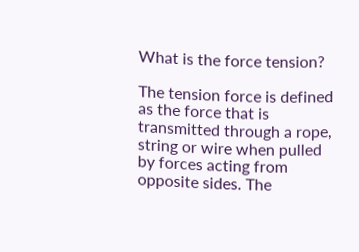What is the force tension?

The tension force is defined as the force that is transmitted through a rope, string or wire when pulled by forces acting from opposite sides. The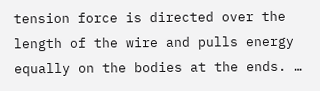tension force is directed over the length of the wire and pulls energy equally on the bodies at the ends. …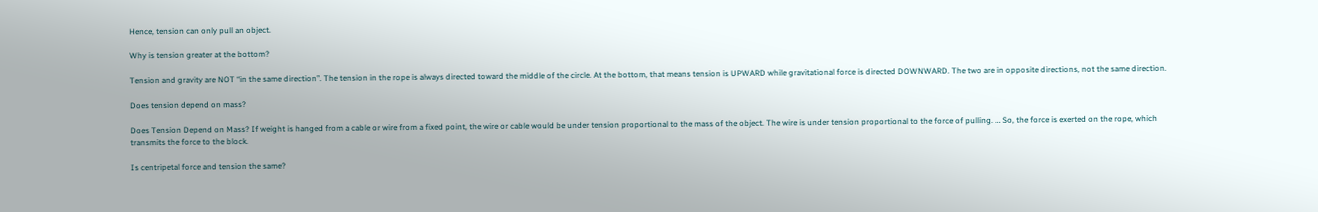Hence, tension can only pull an object.

Why is tension greater at the bottom?

Tension and gravity are NOT “in the same direction”. The tension in the rope is always directed toward the middle of the circle. At the bottom, that means tension is UPWARD while gravitational force is directed DOWNWARD. The two are in opposite directions, not the same direction.

Does tension depend on mass?

Does Tension Depend on Mass? If weight is hanged from a cable or wire from a fixed point, the wire or cable would be under tension proportional to the mass of the object. The wire is under tension proportional to the force of pulling. … So, the force is exerted on the rope, which transmits the force to the block.

Is centripetal force and tension the same?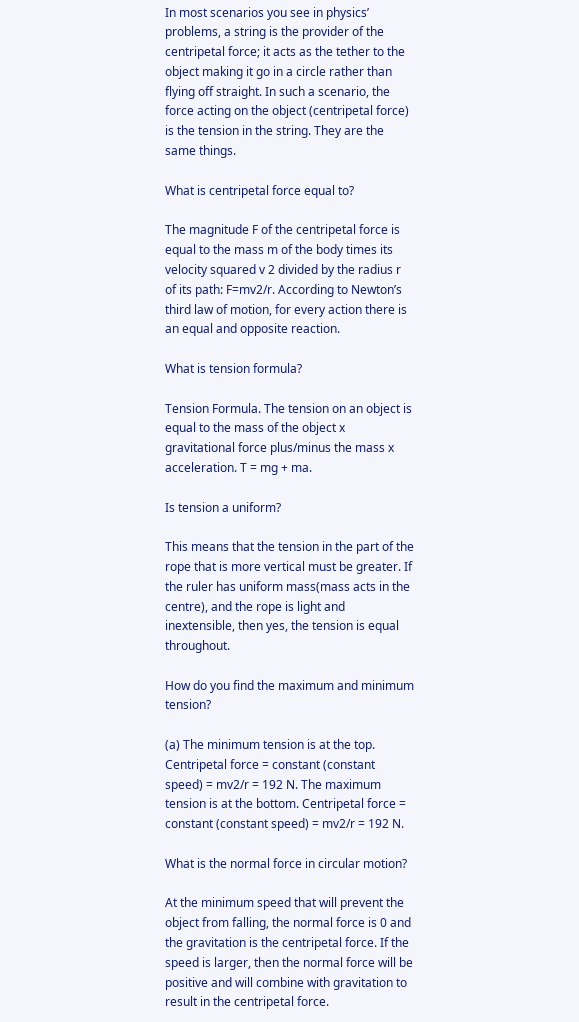In most scenarios you see in physics’ problems, a string is the provider of the centripetal force; it acts as the tether to the object making it go in a circle rather than flying off straight. In such a scenario, the force acting on the object (centripetal force) is the tension in the string. They are the same things.

What is centripetal force equal to?

The magnitude F of the centripetal force is equal to the mass m of the body times its velocity squared v 2 divided by the radius r of its path: F=mv2/r. According to Newton’s third law of motion, for every action there is an equal and opposite reaction.

What is tension formula?

Tension Formula. The tension on an object is equal to the mass of the object x gravitational force plus/minus the mass x acceleration. T = mg + ma.

Is tension a uniform?

This means that the tension in the part of the rope that is more vertical must be greater. If the ruler has uniform mass(mass acts in the centre), and the rope is light and inextensible, then yes, the tension is equal throughout.

How do you find the maximum and minimum tension?

(a) The minimum tension is at the top. Centripetal force = constant (constant speed) = mv2/r = 192 N. The maximum tension is at the bottom. Centripetal force = constant (constant speed) = mv2/r = 192 N.

What is the normal force in circular motion?

At the minimum speed that will prevent the object from falling, the normal force is 0 and the gravitation is the centripetal force. If the speed is larger, then the normal force will be positive and will combine with gravitation to result in the centripetal force.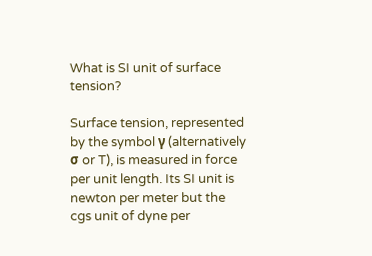What is SI unit of surface tension?

Surface tension, represented by the symbol γ (alternatively σ or T), is measured in force per unit length. Its SI unit is newton per meter but the cgs unit of dyne per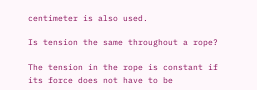centimeter is also used.

Is tension the same throughout a rope?

The tension in the rope is constant if its force does not have to be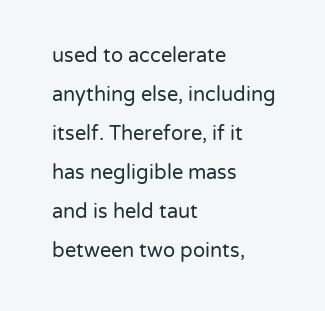used to accelerate anything else, including itself. Therefore, if it has negligible mass and is held taut between two points,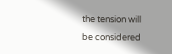the tension will be considered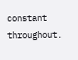constant throughout.